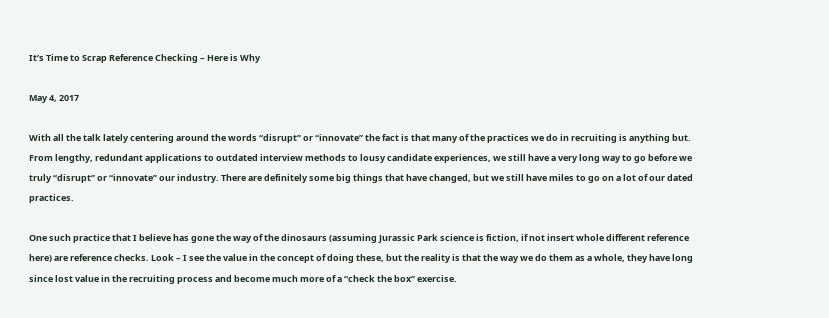It’s Time to Scrap Reference Checking – Here is Why

May 4, 2017

With all the talk lately centering around the words “disrupt” or “innovate” the fact is that many of the practices we do in recruiting is anything but. From lengthy, redundant applications to outdated interview methods to lousy candidate experiences, we still have a very long way to go before we truly “disrupt” or “innovate” our industry. There are definitely some big things that have changed, but we still have miles to go on a lot of our dated practices.

One such practice that I believe has gone the way of the dinosaurs (assuming Jurassic Park science is fiction, if not insert whole different reference here) are reference checks. Look – I see the value in the concept of doing these, but the reality is that the way we do them as a whole, they have long since lost value in the recruiting process and become much more of a “check the box” exercise.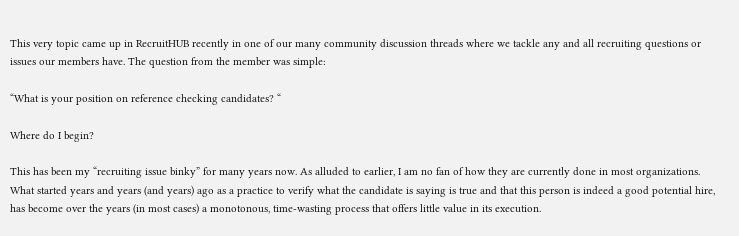This very topic came up in RecruitHUB recently in one of our many community discussion threads where we tackle any and all recruiting questions or issues our members have. The question from the member was simple:

“What is your position on reference checking candidates? “

Where do I begin?

This has been my “recruiting issue binky” for many years now. As alluded to earlier, I am no fan of how they are currently done in most organizations. What started years and years (and years) ago as a practice to verify what the candidate is saying is true and that this person is indeed a good potential hire, has become over the years (in most cases) a monotonous, time-wasting process that offers little value in its execution.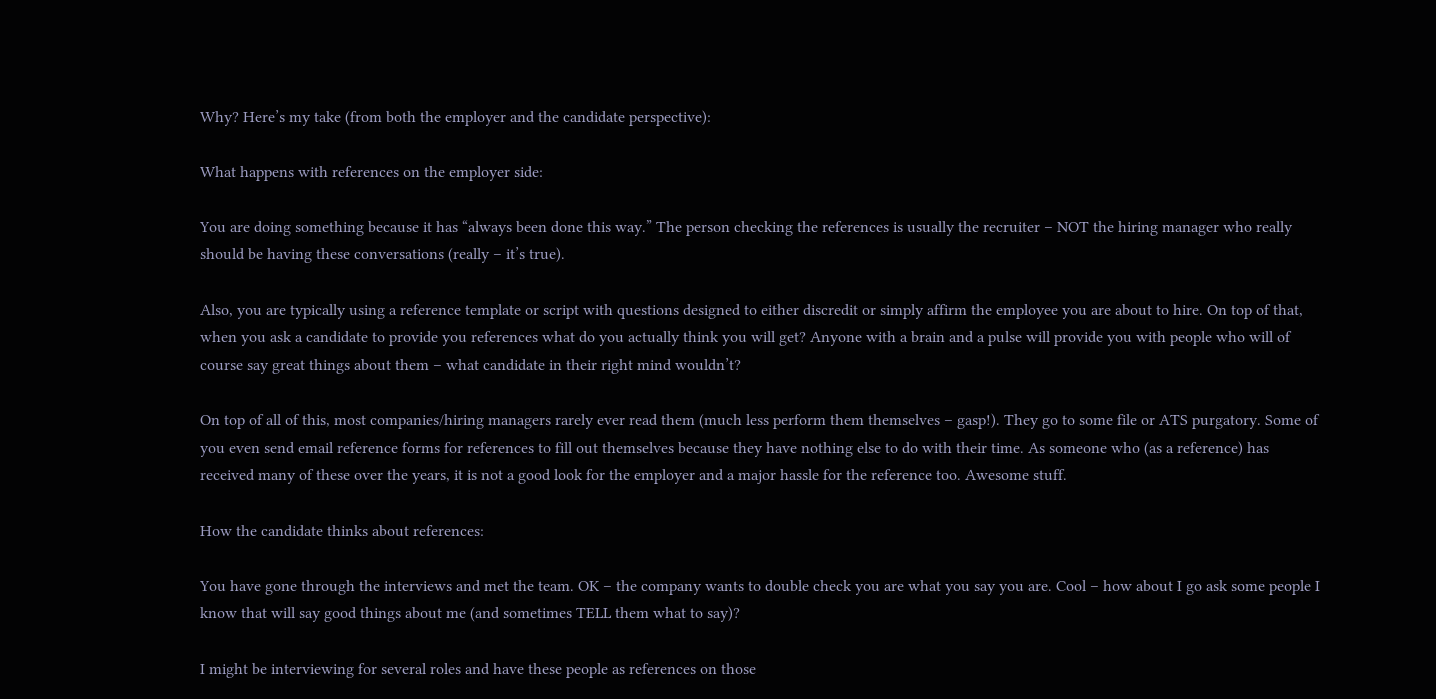Why? Here’s my take (from both the employer and the candidate perspective):

What happens with references on the employer side:

You are doing something because it has “always been done this way.” The person checking the references is usually the recruiter – NOT the hiring manager who really should be having these conversations (really – it’s true).

Also, you are typically using a reference template or script with questions designed to either discredit or simply affirm the employee you are about to hire. On top of that, when you ask a candidate to provide you references what do you actually think you will get? Anyone with a brain and a pulse will provide you with people who will of course say great things about them – what candidate in their right mind wouldn’t?

On top of all of this, most companies/hiring managers rarely ever read them (much less perform them themselves – gasp!). They go to some file or ATS purgatory. Some of you even send email reference forms for references to fill out themselves because they have nothing else to do with their time. As someone who (as a reference) has received many of these over the years, it is not a good look for the employer and a major hassle for the reference too. Awesome stuff.

How the candidate thinks about references:

You have gone through the interviews and met the team. OK – the company wants to double check you are what you say you are. Cool – how about I go ask some people I know that will say good things about me (and sometimes TELL them what to say)?

I might be interviewing for several roles and have these people as references on those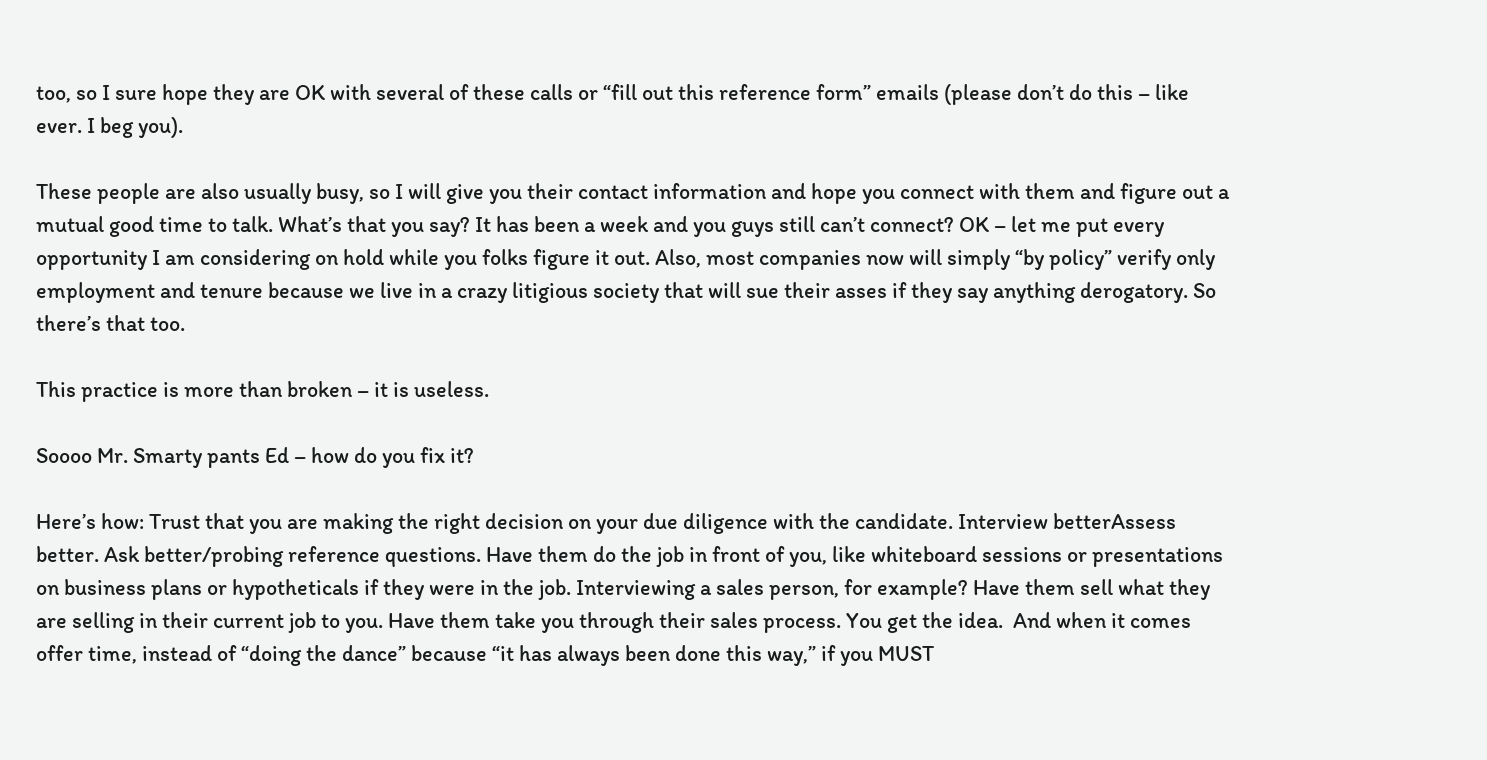too, so I sure hope they are OK with several of these calls or “fill out this reference form” emails (please don’t do this – like ever. I beg you).

These people are also usually busy, so I will give you their contact information and hope you connect with them and figure out a mutual good time to talk. What’s that you say? It has been a week and you guys still can’t connect? OK – let me put every opportunity I am considering on hold while you folks figure it out. Also, most companies now will simply “by policy” verify only employment and tenure because we live in a crazy litigious society that will sue their asses if they say anything derogatory. So there’s that too.

This practice is more than broken – it is useless.

Soooo Mr. Smarty pants Ed – how do you fix it?

Here’s how: Trust that you are making the right decision on your due diligence with the candidate. Interview betterAssess better. Ask better/probing reference questions. Have them do the job in front of you, like whiteboard sessions or presentations on business plans or hypotheticals if they were in the job. Interviewing a sales person, for example? Have them sell what they are selling in their current job to you. Have them take you through their sales process. You get the idea.  And when it comes offer time, instead of “doing the dance” because “it has always been done this way,” if you MUST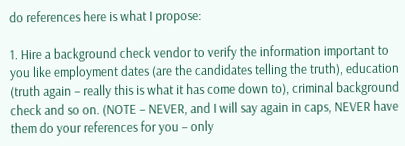do references here is what I propose:

1. Hire a background check vendor to verify the information important to you like employment dates (are the candidates telling the truth), education (truth again – really this is what it has come down to), criminal background check and so on. (NOTE – NEVER, and I will say again in caps, NEVER have them do your references for you – only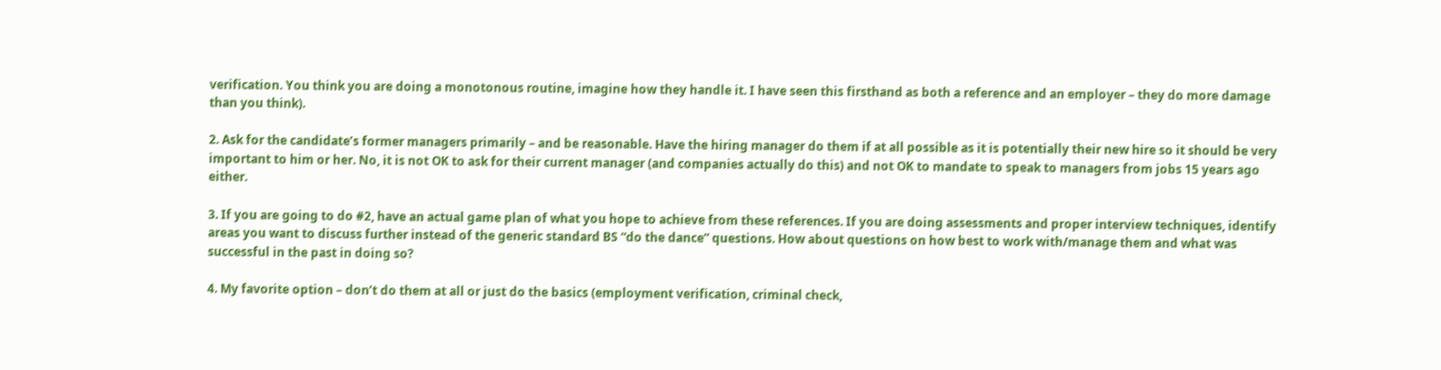verification. You think you are doing a monotonous routine, imagine how they handle it. I have seen this firsthand as both a reference and an employer – they do more damage than you think).

2. Ask for the candidate’s former managers primarily – and be reasonable. Have the hiring manager do them if at all possible as it is potentially their new hire so it should be very important to him or her. No, it is not OK to ask for their current manager (and companies actually do this) and not OK to mandate to speak to managers from jobs 15 years ago either.

3. If you are going to do #2, have an actual game plan of what you hope to achieve from these references. If you are doing assessments and proper interview techniques, identify areas you want to discuss further instead of the generic standard BS “do the dance” questions. How about questions on how best to work with/manage them and what was successful in the past in doing so?

4. My favorite option – don’t do them at all or just do the basics (employment verification, criminal check,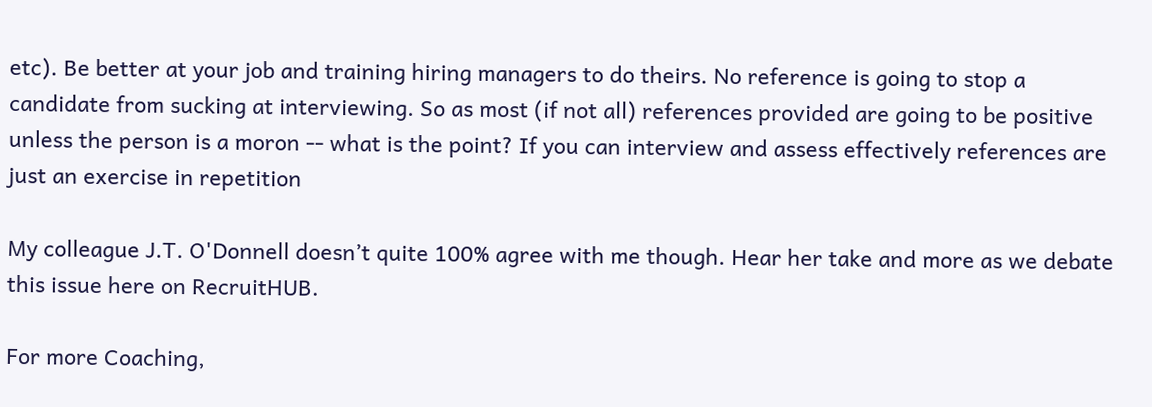etc). Be better at your job and training hiring managers to do theirs. No reference is going to stop a candidate from sucking at interviewing. So as most (if not all) references provided are going to be positive unless the person is a moron -- what is the point? If you can interview and assess effectively references are just an exercise in repetition

My colleague J.T. O'Donnell doesn’t quite 100% agree with me though. Hear her take and more as we debate this issue here on RecruitHUB.

For more Coaching,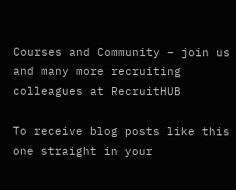Courses and Community – join us and many more recruiting colleagues at RecruitHUB

To receive blog posts like this one straight in your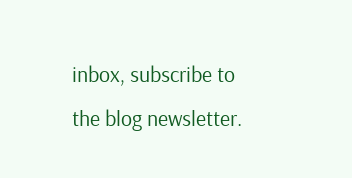inbox, subscribe to the blog newsletter.